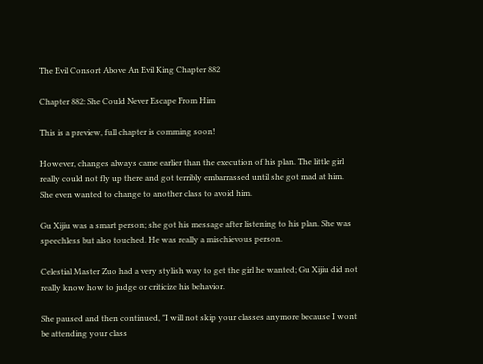The Evil Consort Above An Evil King Chapter 882

Chapter 882: She Could Never Escape From Him

This is a preview, full chapter is comming soon!

However, changes always came earlier than the execution of his plan. The little girl really could not fly up there and got terribly embarrassed until she got mad at him. She even wanted to change to another class to avoid him.

Gu Xijiu was a smart person; she got his message after listening to his plan. She was speechless but also touched. He was really a mischievous person.

Celestial Master Zuo had a very stylish way to get the girl he wanted; Gu Xijiu did not really know how to judge or criticize his behavior.

She paused and then continued, "I will not skip your classes anymore because I wont be attending your class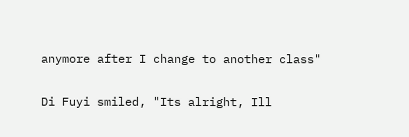anymore after I change to another class"

Di Fuyi smiled, "Its alright, Ill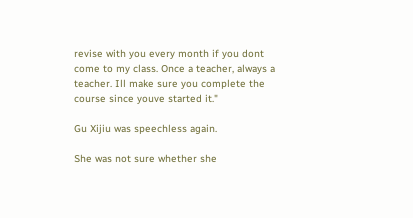revise with you every month if you dont come to my class. Once a teacher, always a teacher. Ill make sure you complete the course since youve started it."

Gu Xijiu was speechless again.

She was not sure whether she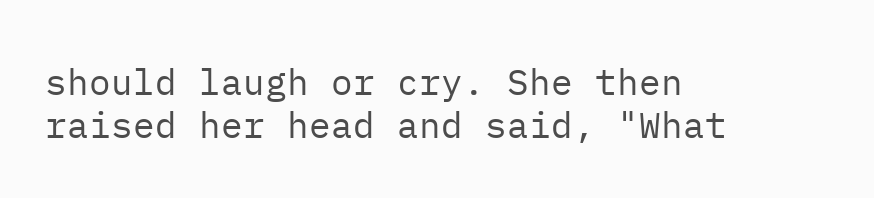should laugh or cry. She then raised her head and said, "What